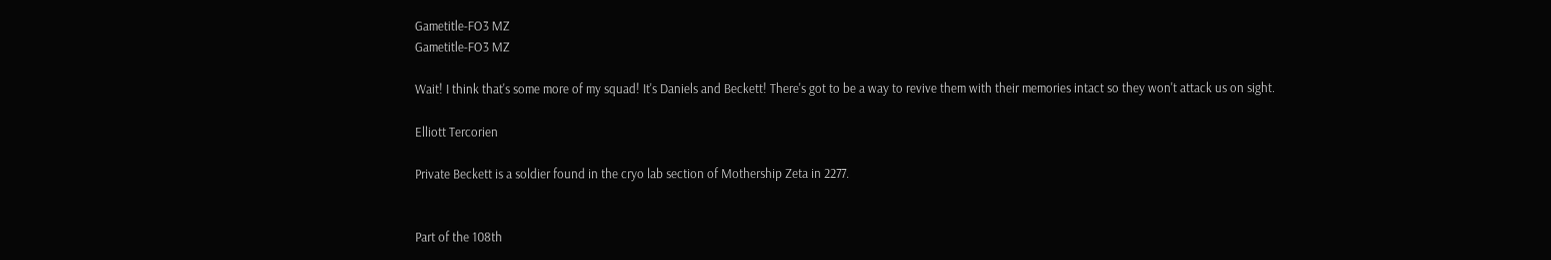Gametitle-FO3 MZ
Gametitle-FO3 MZ

Wait! I think that's some more of my squad! It's Daniels and Beckett! There's got to be a way to revive them with their memories intact so they won't attack us on sight.

Elliott Tercorien

Private Beckett is a soldier found in the cryo lab section of Mothership Zeta in 2277.


Part of the 108th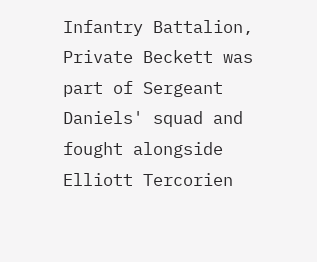Infantry Battalion, Private Beckett was part of Sergeant Daniels' squad and fought alongside Elliott Tercorien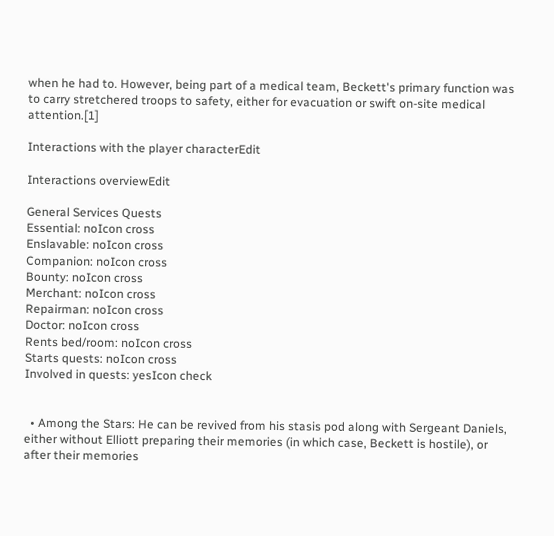when he had to. However, being part of a medical team, Beckett's primary function was to carry stretchered troops to safety, either for evacuation or swift on-site medical attention.[1]

Interactions with the player characterEdit

Interactions overviewEdit

General Services Quests
Essential: noIcon cross
Enslavable: noIcon cross
Companion: noIcon cross
Bounty: noIcon cross
Merchant: noIcon cross
Repairman: noIcon cross
Doctor: noIcon cross
Rents bed/room: noIcon cross
Starts quests: noIcon cross
Involved in quests: yesIcon check


  • Among the Stars: He can be revived from his stasis pod along with Sergeant Daniels, either without Elliott preparing their memories (in which case, Beckett is hostile), or after their memories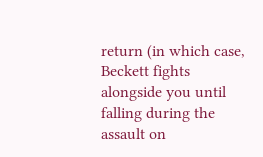return (in which case, Beckett fights alongside you until falling during the assault on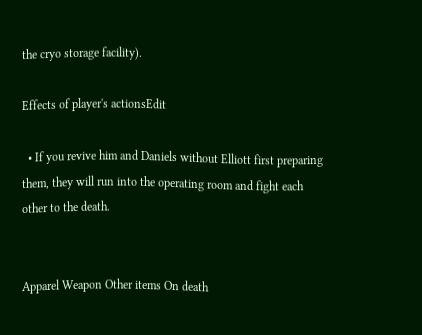the cryo storage facility).

Effects of player's actionsEdit

  • If you revive him and Daniels without Elliott first preparing them, they will run into the operating room and fight each other to the death.


Apparel Weapon Other items On death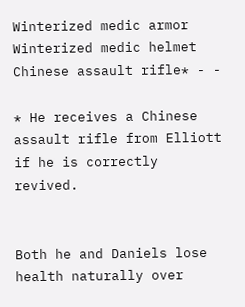Winterized medic armor
Winterized medic helmet
Chinese assault rifle* - -

* He receives a Chinese assault rifle from Elliott if he is correctly revived.


Both he and Daniels lose health naturally over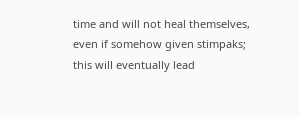time and will not heal themselves, even if somehow given stimpaks; this will eventually lead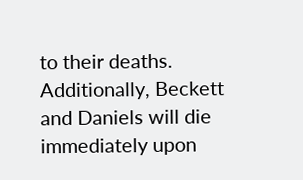to their deaths. Additionally, Beckett and Daniels will die immediately upon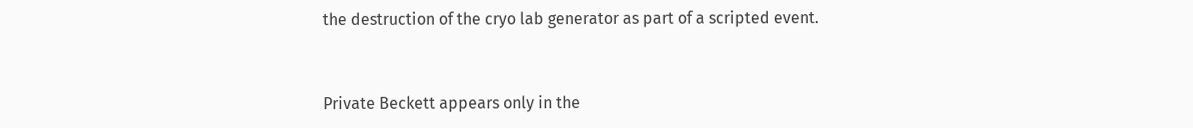the destruction of the cryo lab generator as part of a scripted event.


Private Beckett appears only in the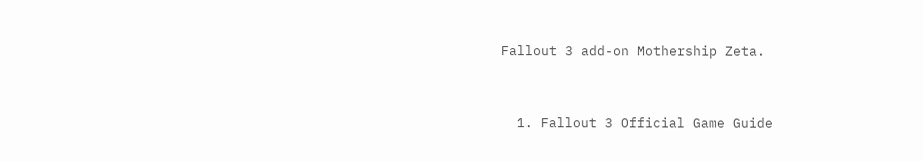Fallout 3 add-on Mothership Zeta.


  1. Fallout 3 Official Game Guide